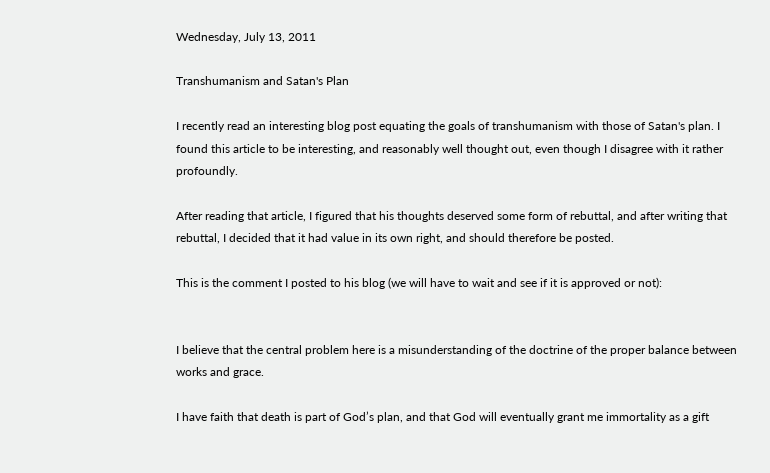Wednesday, July 13, 2011

Transhumanism and Satan's Plan

I recently read an interesting blog post equating the goals of transhumanism with those of Satan's plan. I found this article to be interesting, and reasonably well thought out, even though I disagree with it rather profoundly.

After reading that article, I figured that his thoughts deserved some form of rebuttal, and after writing that rebuttal, I decided that it had value in its own right, and should therefore be posted.

This is the comment I posted to his blog (we will have to wait and see if it is approved or not):


I believe that the central problem here is a misunderstanding of the doctrine of the proper balance between works and grace.

I have faith that death is part of God’s plan, and that God will eventually grant me immortality as a gift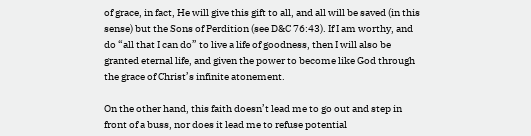of grace, in fact, He will give this gift to all, and all will be saved (in this sense) but the Sons of Perdition (see D&C 76:43). If I am worthy, and do “all that I can do” to live a life of goodness, then I will also be granted eternal life, and given the power to become like God through the grace of Christ’s infinite atonement.

On the other hand, this faith doesn’t lead me to go out and step in front of a buss, nor does it lead me to refuse potential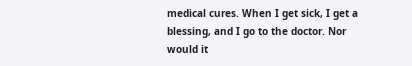medical cures. When I get sick, I get a blessing, and I go to the doctor. Nor would it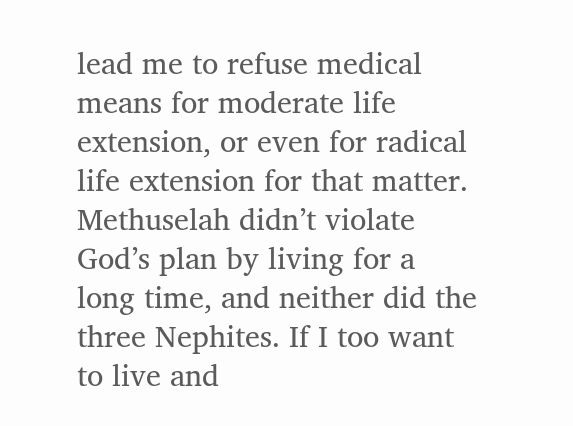lead me to refuse medical means for moderate life extension, or even for radical life extension for that matter. Methuselah didn’t violate God’s plan by living for a long time, and neither did the three Nephites. If I too want to live and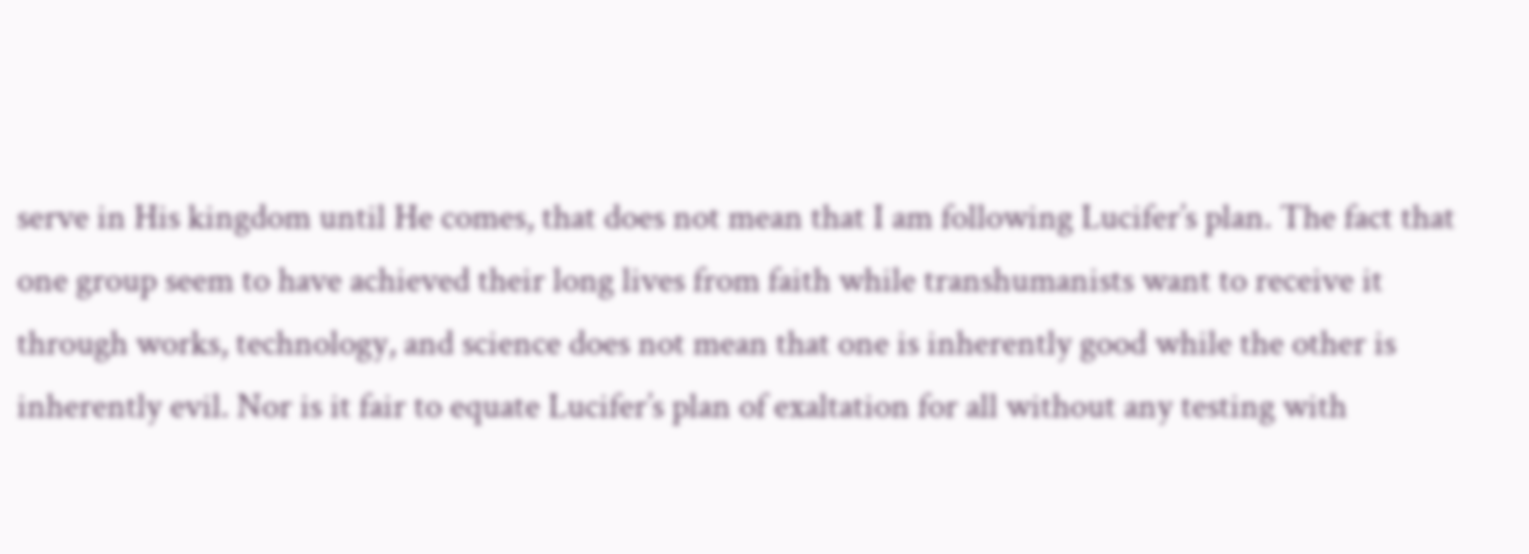serve in His kingdom until He comes, that does not mean that I am following Lucifer’s plan. The fact that one group seem to have achieved their long lives from faith while transhumanists want to receive it through works, technology, and science does not mean that one is inherently good while the other is inherently evil. Nor is it fair to equate Lucifer’s plan of exaltation for all without any testing with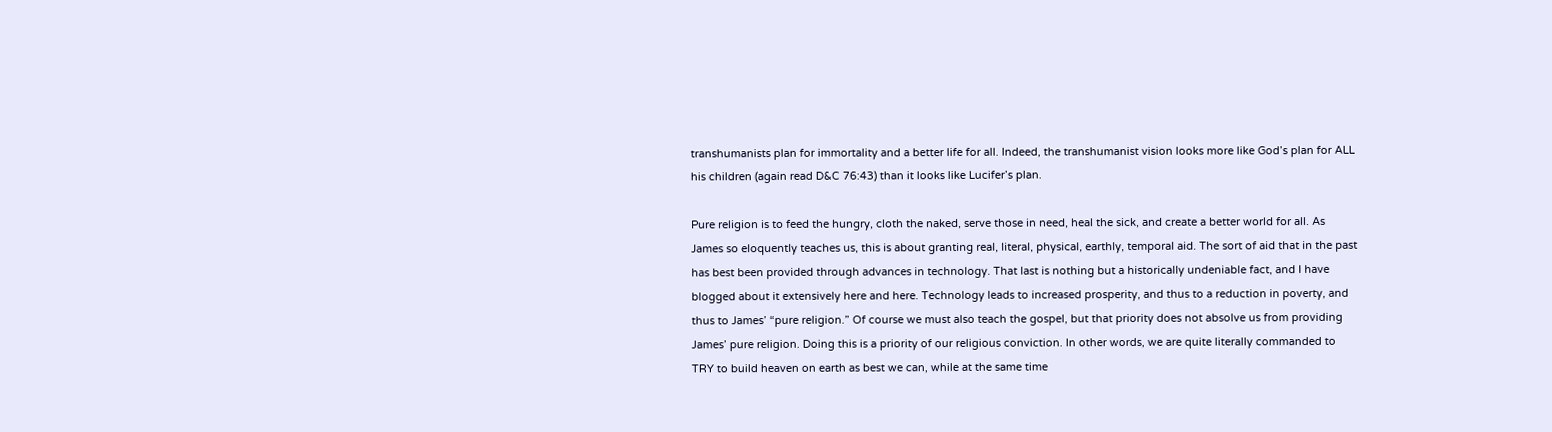transhumanists plan for immortality and a better life for all. Indeed, the transhumanist vision looks more like God’s plan for ALL his children (again read D&C 76:43) than it looks like Lucifer’s plan.

Pure religion is to feed the hungry, cloth the naked, serve those in need, heal the sick, and create a better world for all. As James so eloquently teaches us, this is about granting real, literal, physical, earthly, temporal aid. The sort of aid that in the past has best been provided through advances in technology. That last is nothing but a historically undeniable fact, and I have blogged about it extensively here and here. Technology leads to increased prosperity, and thus to a reduction in poverty, and thus to James’ “pure religion.” Of course we must also teach the gospel, but that priority does not absolve us from providing James’ pure religion. Doing this is a priority of our religious conviction. In other words, we are quite literally commanded to TRY to build heaven on earth as best we can, while at the same time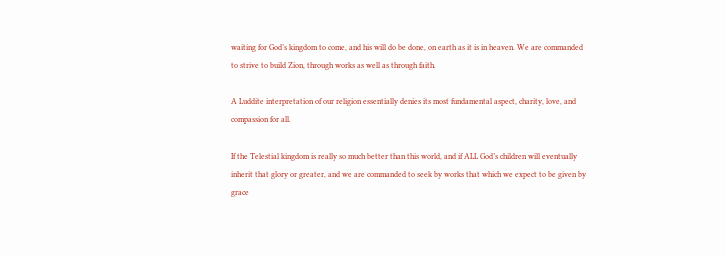waiting for God’s kingdom to come, and his will do be done, on earth as it is in heaven. We are commanded to strive to build Zion, through works as well as through faith.

A Luddite interpretation of our religion essentially denies its most fundamental aspect, charity, love, and compassion for all.

If the Telestial kingdom is really so much better than this world, and if ALL God’s children will eventually inherit that glory or greater, and we are commanded to seek by works that which we expect to be given by grace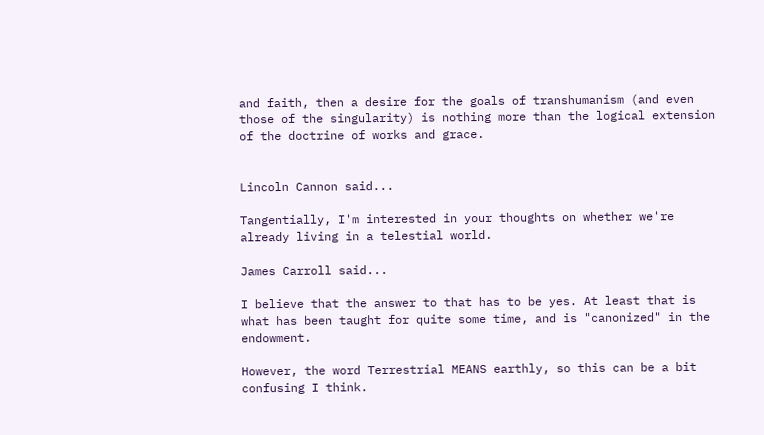and faith, then a desire for the goals of transhumanism (and even those of the singularity) is nothing more than the logical extension of the doctrine of works and grace.


Lincoln Cannon said...

Tangentially, I'm interested in your thoughts on whether we're already living in a telestial world.

James Carroll said...

I believe that the answer to that has to be yes. At least that is what has been taught for quite some time, and is "canonized" in the endowment.

However, the word Terrestrial MEANS earthly, so this can be a bit confusing I think.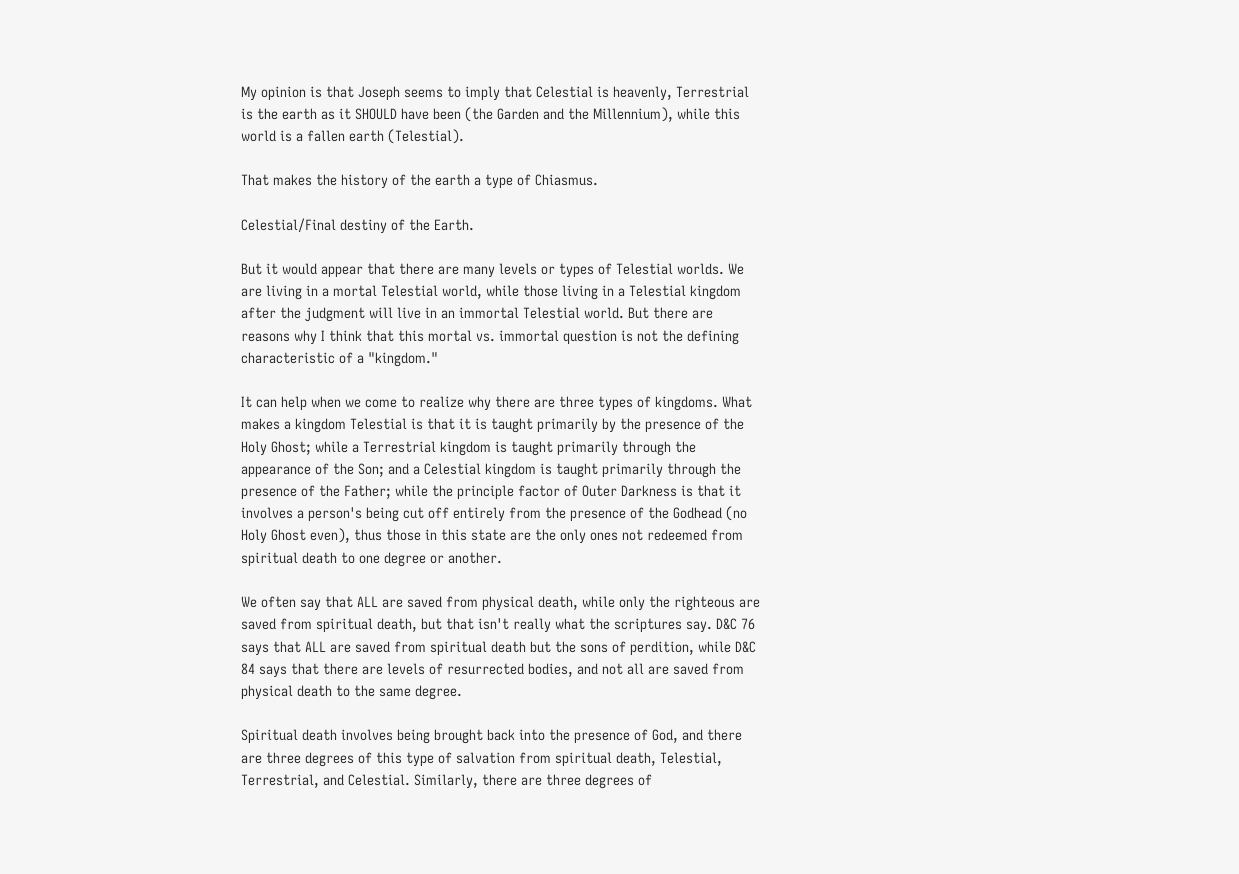My opinion is that Joseph seems to imply that Celestial is heavenly, Terrestrial is the earth as it SHOULD have been (the Garden and the Millennium), while this world is a fallen earth (Telestial).

That makes the history of the earth a type of Chiasmus.

Celestial/Final destiny of the Earth.

But it would appear that there are many levels or types of Telestial worlds. We are living in a mortal Telestial world, while those living in a Telestial kingdom after the judgment will live in an immortal Telestial world. But there are reasons why I think that this mortal vs. immortal question is not the defining characteristic of a "kingdom."

It can help when we come to realize why there are three types of kingdoms. What makes a kingdom Telestial is that it is taught primarily by the presence of the Holy Ghost; while a Terrestrial kingdom is taught primarily through the appearance of the Son; and a Celestial kingdom is taught primarily through the presence of the Father; while the principle factor of Outer Darkness is that it involves a person's being cut off entirely from the presence of the Godhead (no Holy Ghost even), thus those in this state are the only ones not redeemed from spiritual death to one degree or another.

We often say that ALL are saved from physical death, while only the righteous are saved from spiritual death, but that isn't really what the scriptures say. D&C 76 says that ALL are saved from spiritual death but the sons of perdition, while D&C 84 says that there are levels of resurrected bodies, and not all are saved from physical death to the same degree.

Spiritual death involves being brought back into the presence of God, and there are three degrees of this type of salvation from spiritual death, Telestial, Terrestrial, and Celestial. Similarly, there are three degrees of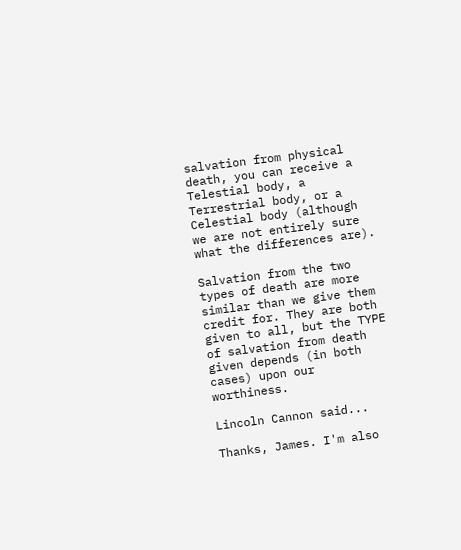salvation from physical death, you can receive a Telestial body, a Terrestrial body, or a Celestial body (although we are not entirely sure what the differences are).

Salvation from the two types of death are more similar than we give them credit for. They are both given to all, but the TYPE of salvation from death given depends (in both cases) upon our worthiness.

Lincoln Cannon said...

Thanks, James. I'm also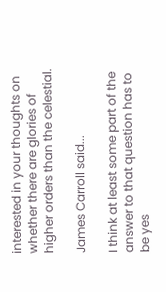interested in your thoughts on whether there are glories of higher orders than the celestial.

James Carroll said...

I think at least some part of the answer to that question has to be yes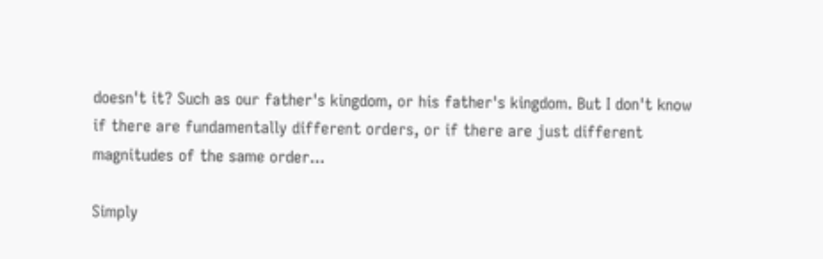doesn't it? Such as our father's kingdom, or his father's kingdom. But I don't know if there are fundamentally different orders, or if there are just different magnitudes of the same order...

Simply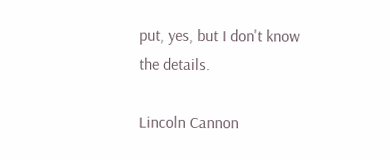put, yes, but I don't know the details.

Lincoln Cannon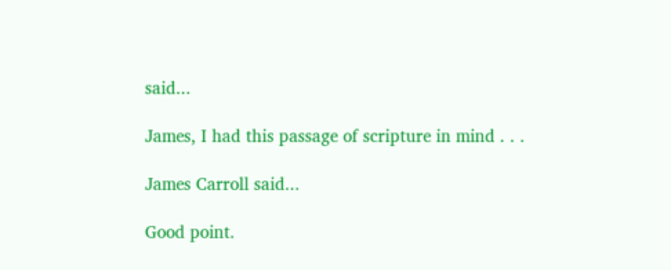said...

James, I had this passage of scripture in mind . . .

James Carroll said...

Good point.